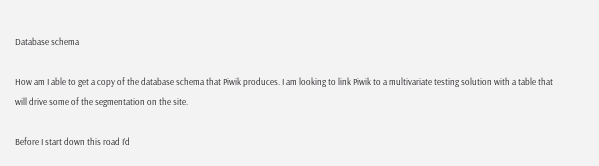Database schema

How am I able to get a copy of the database schema that Piwik produces. I am looking to link Piwik to a multivariate testing solution with a table that will drive some of the segmentation on the site.

Before I start down this road I’d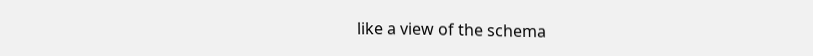like a view of the schema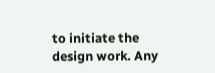to initiate the design work. Any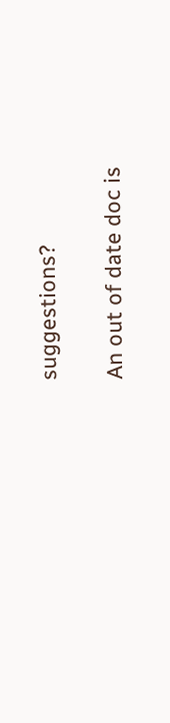suggestions?

An out of date doc is